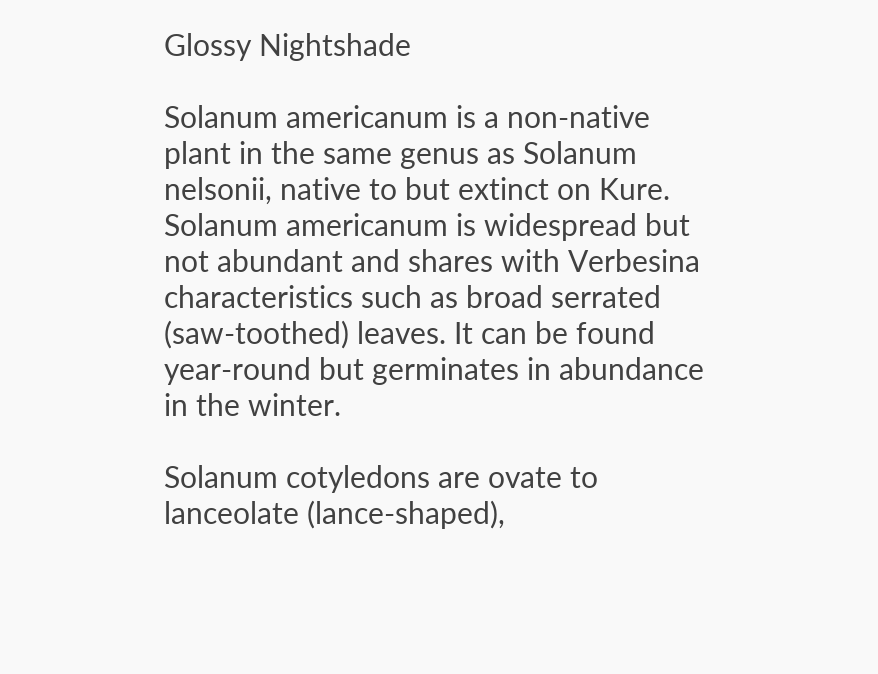Glossy Nightshade

Solanum americanum is a non-native plant in the same genus as Solanum nelsonii, native to but extinct on Kure. Solanum americanum is widespread but not abundant and shares with Verbesina characteristics such as broad serrated (saw-toothed) leaves. It can be found year-round but germinates in abundance in the winter.

Solanum cotyledons are ovate to lanceolate (lance-shaped),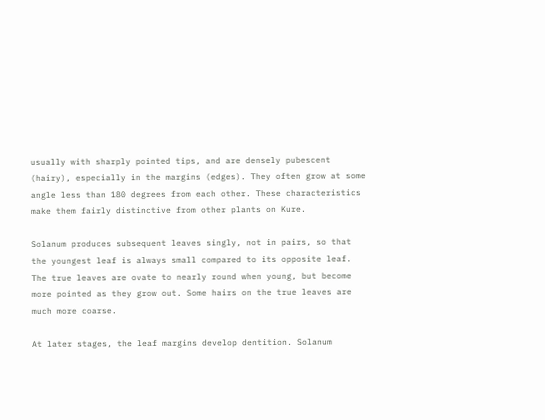usually with sharply pointed tips, and are densely pubescent (hairy), especially in the margins (edges). They often grow at some angle less than 180 degrees from each other. These characteristics make them fairly distinctive from other plants on Kure.

Solanum produces subsequent leaves singly, not in pairs, so that the youngest leaf is always small compared to its opposite leaf. The true leaves are ovate to nearly round when young, but become more pointed as they grow out. Some hairs on the true leaves are much more coarse.

At later stages, the leaf margins develop dentition. Solanum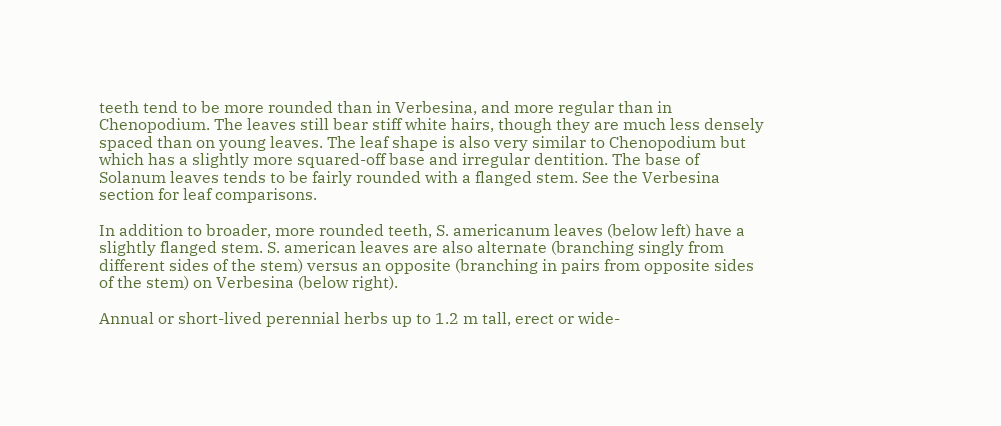teeth tend to be more rounded than in Verbesina, and more regular than in Chenopodium. The leaves still bear stiff white hairs, though they are much less densely spaced than on young leaves. The leaf shape is also very similar to Chenopodium but which has a slightly more squared-off base and irregular dentition. The base of Solanum leaves tends to be fairly rounded with a flanged stem. See the Verbesina section for leaf comparisons.

In addition to broader, more rounded teeth, S. americanum leaves (below left) have a slightly flanged stem. S. american leaves are also alternate (branching singly from different sides of the stem) versus an opposite (branching in pairs from opposite sides of the stem) on Verbesina (below right).

Annual or short-lived perennial herbs up to 1.2 m tall, erect or wide-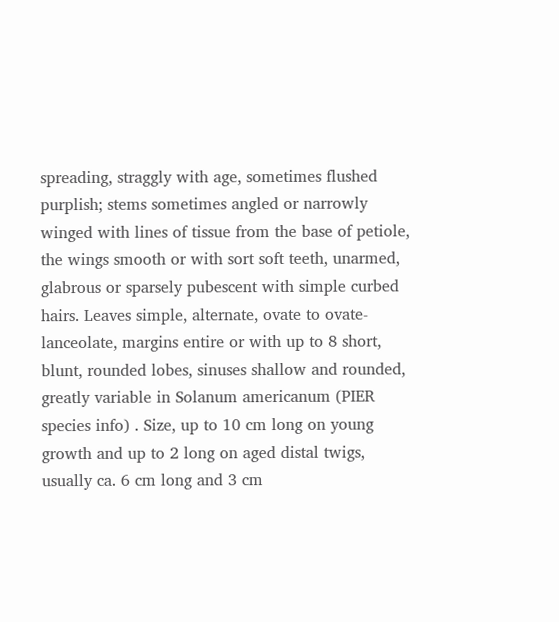spreading, straggly with age, sometimes flushed purplish; stems sometimes angled or narrowly winged with lines of tissue from the base of petiole, the wings smooth or with sort soft teeth, unarmed, glabrous or sparsely pubescent with simple curbed hairs. Leaves simple, alternate, ovate to ovate-lanceolate, margins entire or with up to 8 short, blunt, rounded lobes, sinuses shallow and rounded, greatly variable in Solanum americanum (PIER species info) . Size, up to 10 cm long on young growth and up to 2 long on aged distal twigs, usually ca. 6 cm long and 3 cm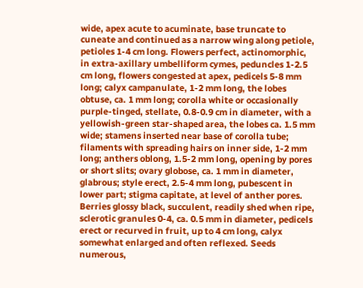wide, apex acute to acuminate, base truncate to cuneate and continued as a narrow wing along petiole, petioles 1-4 cm long. Flowers perfect, actinomorphic, in extra-axillary umbelliform cymes, peduncles 1-2.5 cm long, flowers congested at apex, pedicels 5-8 mm long; calyx campanulate, 1-2 mm long, the lobes obtuse, ca. 1 mm long; corolla white or occasionally purple-tinged, stellate, 0.8-0.9 cm in diameter, with a yellowish-green star-shaped area, the lobes ca. 1.5 mm wide; stamens inserted near base of corolla tube; filaments with spreading hairs on inner side, 1-2 mm long; anthers oblong, 1.5-2 mm long, opening by pores or short slits; ovary globose, ca. 1 mm in diameter, glabrous; style erect, 2.5-4 mm long, pubescent in lower part; stigma capitate, at level of anther pores. Berries glossy black, succulent, readily shed when ripe, sclerotic granules 0-4, ca. 0.5 mm in diameter, pedicels erect or recurved in fruit, up to 4 cm long, calyx somewhat enlarged and often reflexed. Seeds numerous,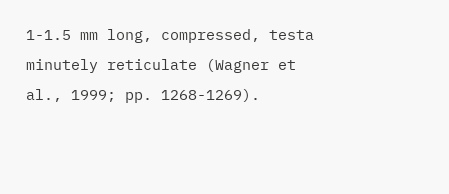1-1.5 mm long, compressed, testa minutely reticulate (Wagner et al., 1999; pp. 1268-1269).